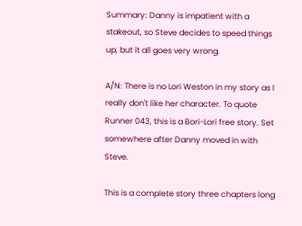Summary: Danny is impatient with a stakeout, so Steve decides to speed things up, but it all goes very wrong.

A/N: There is no Lori Weston in my story as I really don't like her character. To quote Runner 043, this is a Bori-Lori free story. Set somewhere after Danny moved in with Steve.

This is a complete story three chapters long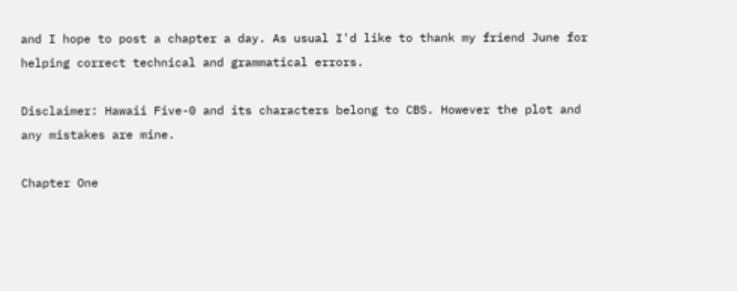and I hope to post a chapter a day. As usual I'd like to thank my friend June for helping correct technical and grammatical errors.

Disclaimer: Hawaii Five-0 and its characters belong to CBS. However the plot and any mistakes are mine.

Chapter One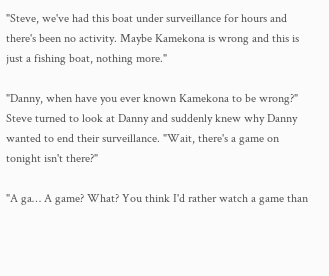"Steve, we've had this boat under surveillance for hours and there's been no activity. Maybe Kamekona is wrong and this is just a fishing boat, nothing more."

"Danny, when have you ever known Kamekona to be wrong?" Steve turned to look at Danny and suddenly knew why Danny wanted to end their surveillance. "Wait, there's a game on tonight isn't there?"

"A ga… A game? What? You think I'd rather watch a game than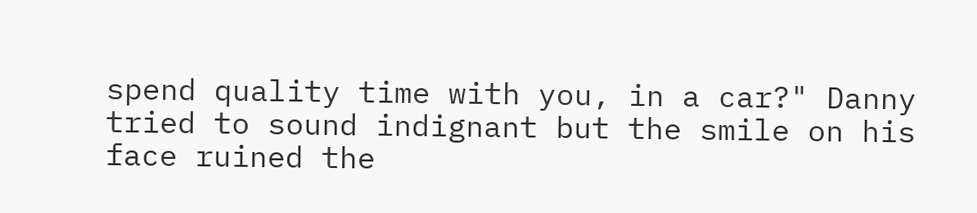spend quality time with you, in a car?" Danny tried to sound indignant but the smile on his face ruined the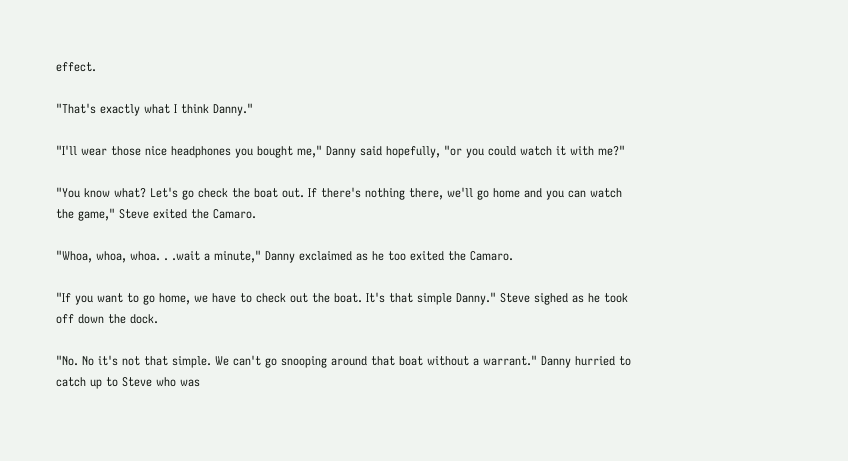effect.

"That's exactly what I think Danny."

"I'll wear those nice headphones you bought me," Danny said hopefully, "or you could watch it with me?"

"You know what? Let's go check the boat out. If there's nothing there, we'll go home and you can watch the game," Steve exited the Camaro.

"Whoa, whoa, whoa. . .wait a minute," Danny exclaimed as he too exited the Camaro.

"If you want to go home, we have to check out the boat. It's that simple Danny." Steve sighed as he took off down the dock.

"No. No it's not that simple. We can't go snooping around that boat without a warrant." Danny hurried to catch up to Steve who was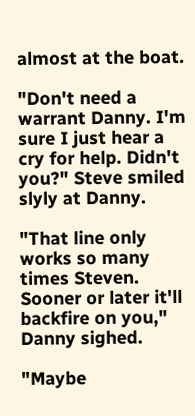almost at the boat.

"Don't need a warrant Danny. I'm sure I just hear a cry for help. Didn't you?" Steve smiled slyly at Danny.

"That line only works so many times Steven. Sooner or later it'll backfire on you," Danny sighed.

"Maybe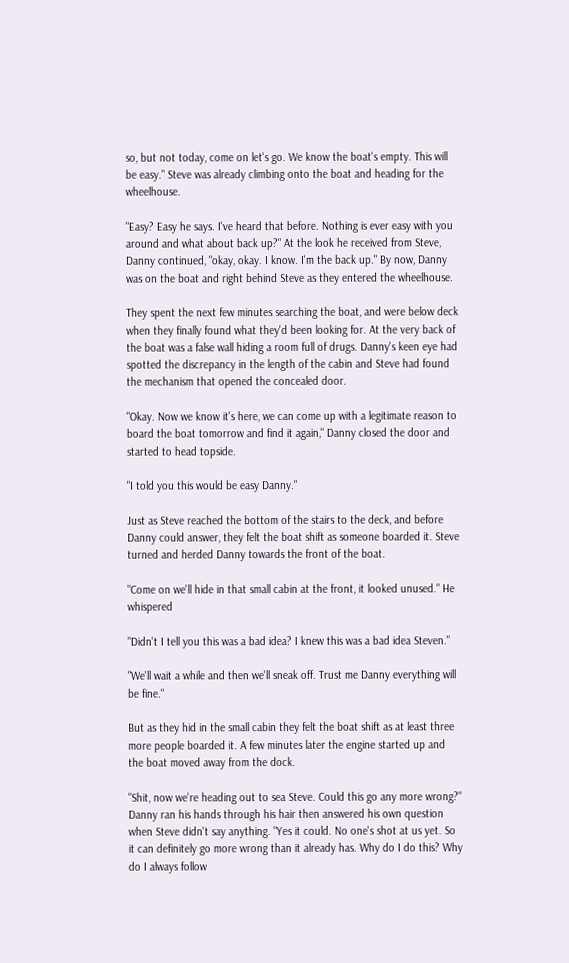so, but not today, come on let's go. We know the boat's empty. This will be easy." Steve was already climbing onto the boat and heading for the wheelhouse.

"Easy? Easy he says. I've heard that before. Nothing is ever easy with you around and what about back up?" At the look he received from Steve, Danny continued, "okay, okay. I know. I'm the back up." By now, Danny was on the boat and right behind Steve as they entered the wheelhouse.

They spent the next few minutes searching the boat, and were below deck when they finally found what they'd been looking for. At the very back of the boat was a false wall hiding a room full of drugs. Danny's keen eye had spotted the discrepancy in the length of the cabin and Steve had found the mechanism that opened the concealed door.

"Okay. Now we know it's here, we can come up with a legitimate reason to board the boat tomorrow and find it again," Danny closed the door and started to head topside.

"I told you this would be easy Danny."

Just as Steve reached the bottom of the stairs to the deck, and before Danny could answer, they felt the boat shift as someone boarded it. Steve turned and herded Danny towards the front of the boat.

"Come on we'll hide in that small cabin at the front, it looked unused." He whispered

"Didn't I tell you this was a bad idea? I knew this was a bad idea Steven."

"We'll wait a while and then we'll sneak off. Trust me Danny everything will be fine."

But as they hid in the small cabin they felt the boat shift as at least three more people boarded it. A few minutes later the engine started up and the boat moved away from the dock.

"Shit, now we're heading out to sea Steve. Could this go any more wrong?" Danny ran his hands through his hair then answered his own question when Steve didn't say anything. "Yes it could. No one's shot at us yet. So it can definitely go more wrong than it already has. Why do I do this? Why do I always follow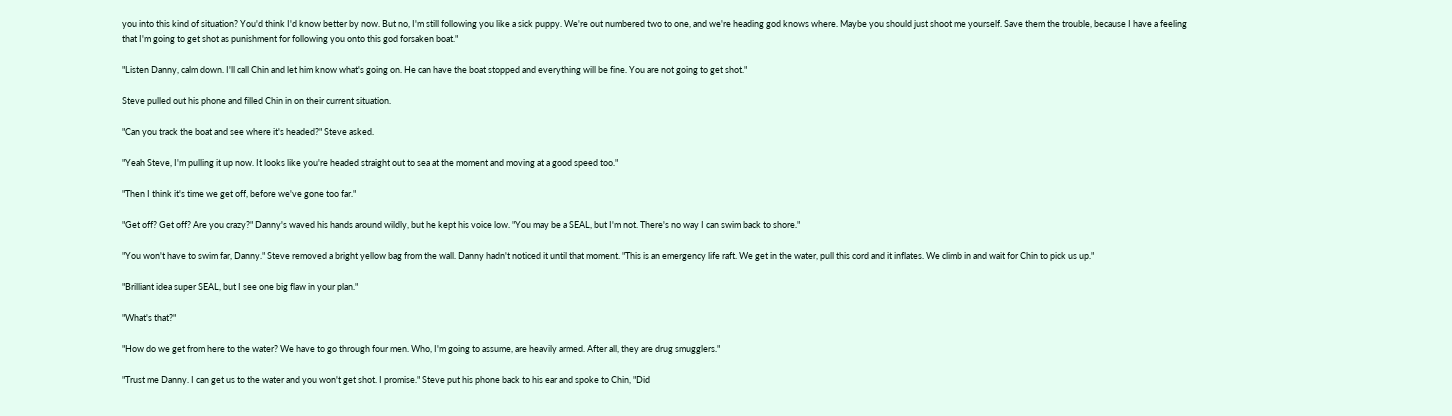you into this kind of situation? You'd think I'd know better by now. But no, I'm still following you like a sick puppy. We're out numbered two to one, and we're heading god knows where. Maybe you should just shoot me yourself. Save them the trouble, because I have a feeling that I'm going to get shot as punishment for following you onto this god forsaken boat."

"Listen Danny, calm down. I'll call Chin and let him know what's going on. He can have the boat stopped and everything will be fine. You are not going to get shot."

Steve pulled out his phone and filled Chin in on their current situation.

"Can you track the boat and see where it's headed?" Steve asked.

"Yeah Steve, I'm pulling it up now. It looks like you're headed straight out to sea at the moment and moving at a good speed too."

"Then I think it's time we get off, before we've gone too far."

"Get off? Get off? Are you crazy?" Danny's waved his hands around wildly, but he kept his voice low. "You may be a SEAL, but I'm not. There's no way I can swim back to shore."

"You won't have to swim far, Danny." Steve removed a bright yellow bag from the wall. Danny hadn't noticed it until that moment. "This is an emergency life raft. We get in the water, pull this cord and it inflates. We climb in and wait for Chin to pick us up."

"Brilliant idea super SEAL, but I see one big flaw in your plan."

"What's that?"

"How do we get from here to the water? We have to go through four men. Who, I'm going to assume, are heavily armed. After all, they are drug smugglers."

"Trust me Danny. I can get us to the water and you won't get shot. I promise." Steve put his phone back to his ear and spoke to Chin, "Did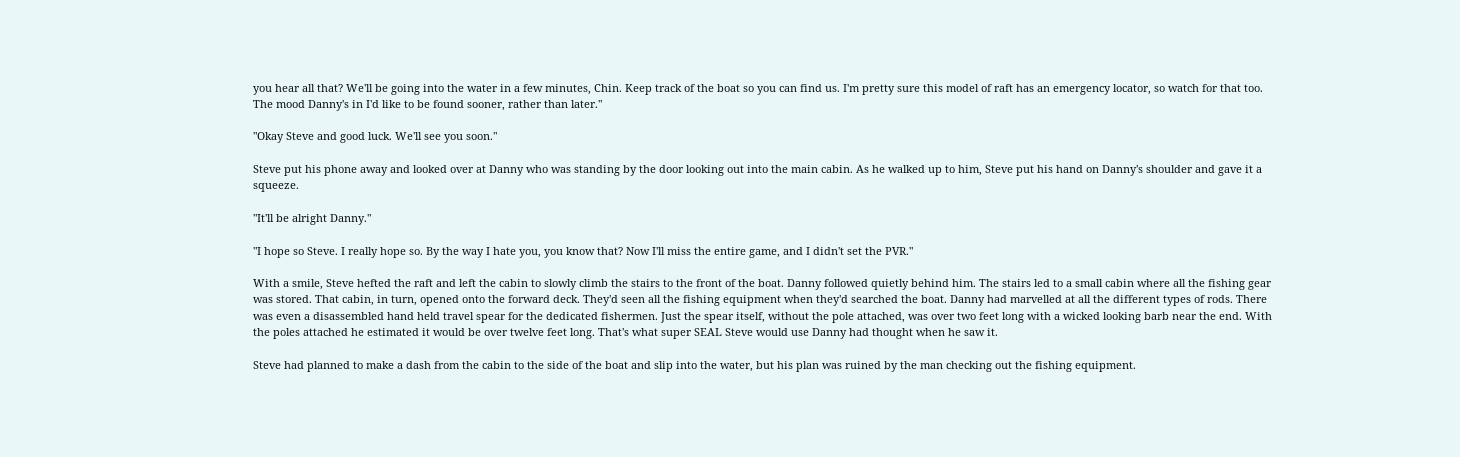you hear all that? We'll be going into the water in a few minutes, Chin. Keep track of the boat so you can find us. I'm pretty sure this model of raft has an emergency locator, so watch for that too. The mood Danny's in I'd like to be found sooner, rather than later."

"Okay Steve and good luck. We'll see you soon."

Steve put his phone away and looked over at Danny who was standing by the door looking out into the main cabin. As he walked up to him, Steve put his hand on Danny's shoulder and gave it a squeeze.

"It'll be alright Danny."

"I hope so Steve. I really hope so. By the way I hate you, you know that? Now I'll miss the entire game, and I didn't set the PVR."

With a smile, Steve hefted the raft and left the cabin to slowly climb the stairs to the front of the boat. Danny followed quietly behind him. The stairs led to a small cabin where all the fishing gear was stored. That cabin, in turn, opened onto the forward deck. They'd seen all the fishing equipment when they'd searched the boat. Danny had marvelled at all the different types of rods. There was even a disassembled hand held travel spear for the dedicated fishermen. Just the spear itself, without the pole attached, was over two feet long with a wicked looking barb near the end. With the poles attached he estimated it would be over twelve feet long. That's what super SEAL Steve would use Danny had thought when he saw it.

Steve had planned to make a dash from the cabin to the side of the boat and slip into the water, but his plan was ruined by the man checking out the fishing equipment.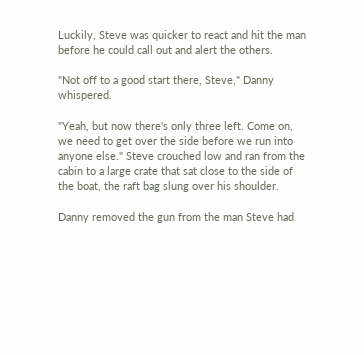Luckily, Steve was quicker to react and hit the man before he could call out and alert the others.

"Not off to a good start there, Steve," Danny whispered.

"Yeah, but now there's only three left. Come on, we need to get over the side before we run into anyone else." Steve crouched low and ran from the cabin to a large crate that sat close to the side of the boat, the raft bag slung over his shoulder.

Danny removed the gun from the man Steve had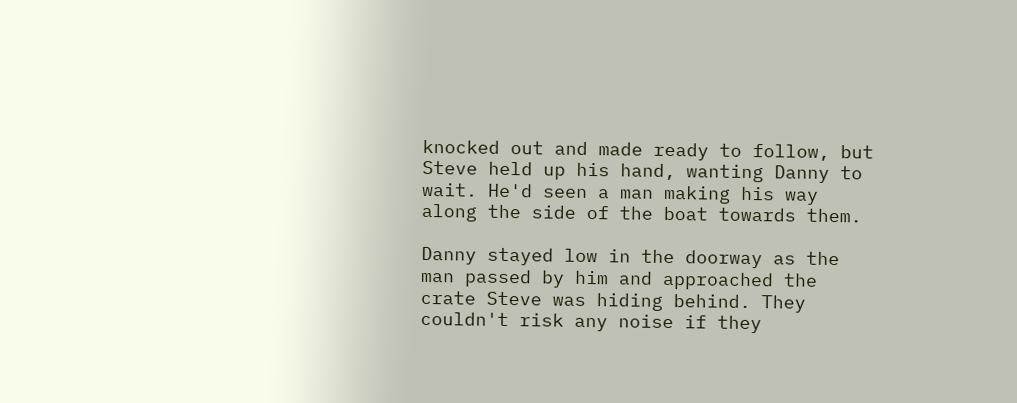knocked out and made ready to follow, but Steve held up his hand, wanting Danny to wait. He'd seen a man making his way along the side of the boat towards them.

Danny stayed low in the doorway as the man passed by him and approached the crate Steve was hiding behind. They couldn't risk any noise if they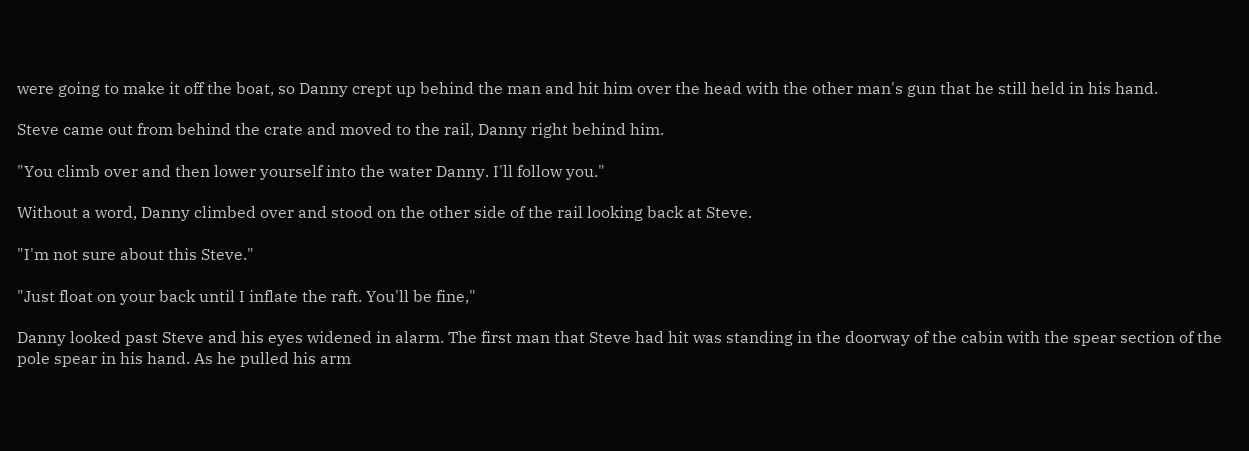were going to make it off the boat, so Danny crept up behind the man and hit him over the head with the other man's gun that he still held in his hand.

Steve came out from behind the crate and moved to the rail, Danny right behind him.

"You climb over and then lower yourself into the water Danny. I'll follow you."

Without a word, Danny climbed over and stood on the other side of the rail looking back at Steve.

"I'm not sure about this Steve."

"Just float on your back until I inflate the raft. You'll be fine,"

Danny looked past Steve and his eyes widened in alarm. The first man that Steve had hit was standing in the doorway of the cabin with the spear section of the pole spear in his hand. As he pulled his arm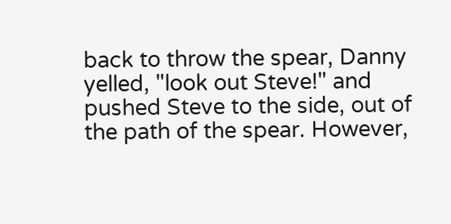back to throw the spear, Danny yelled, "look out Steve!" and pushed Steve to the side, out of the path of the spear. However,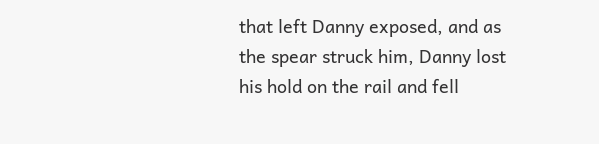that left Danny exposed, and as the spear struck him, Danny lost his hold on the rail and fell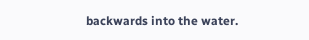backwards into the water.